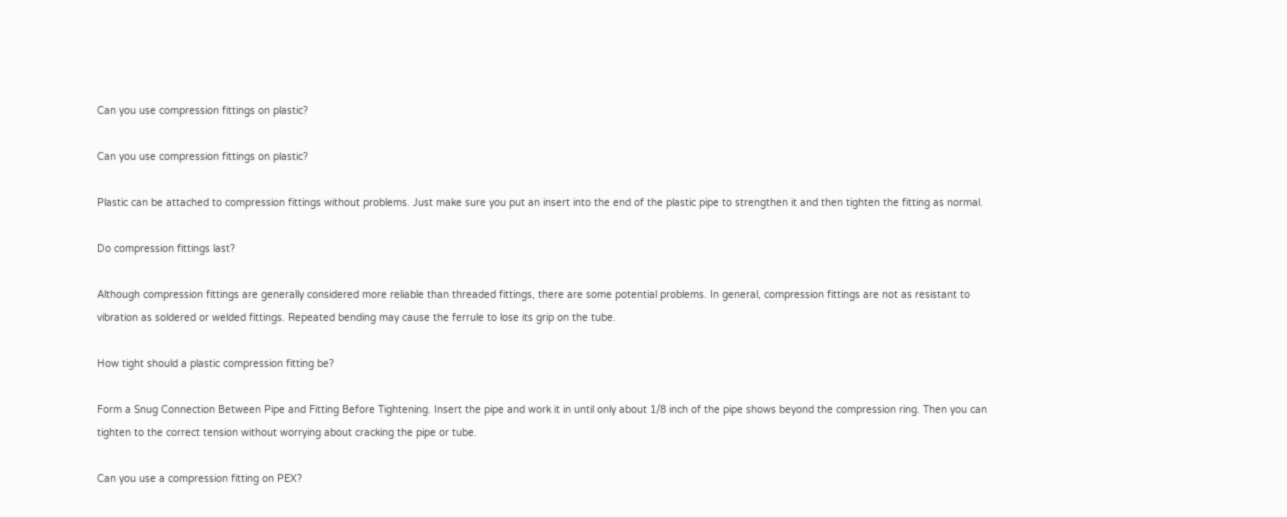Can you use compression fittings on plastic?

Can you use compression fittings on plastic?

Plastic can be attached to compression fittings without problems. Just make sure you put an insert into the end of the plastic pipe to strengthen it and then tighten the fitting as normal.

Do compression fittings last?

Although compression fittings are generally considered more reliable than threaded fittings, there are some potential problems. In general, compression fittings are not as resistant to vibration as soldered or welded fittings. Repeated bending may cause the ferrule to lose its grip on the tube.

How tight should a plastic compression fitting be?

Form a Snug Connection Between Pipe and Fitting Before Tightening. Insert the pipe and work it in until only about 1/8 inch of the pipe shows beyond the compression ring. Then you can tighten to the correct tension without worrying about cracking the pipe or tube.

Can you use a compression fitting on PEX?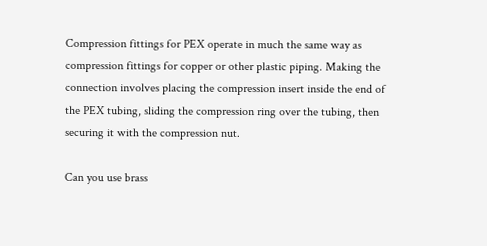Compression fittings for PEX operate in much the same way as compression fittings for copper or other plastic piping. Making the connection involves placing the compression insert inside the end of the PEX tubing, sliding the compression ring over the tubing, then securing it with the compression nut.

Can you use brass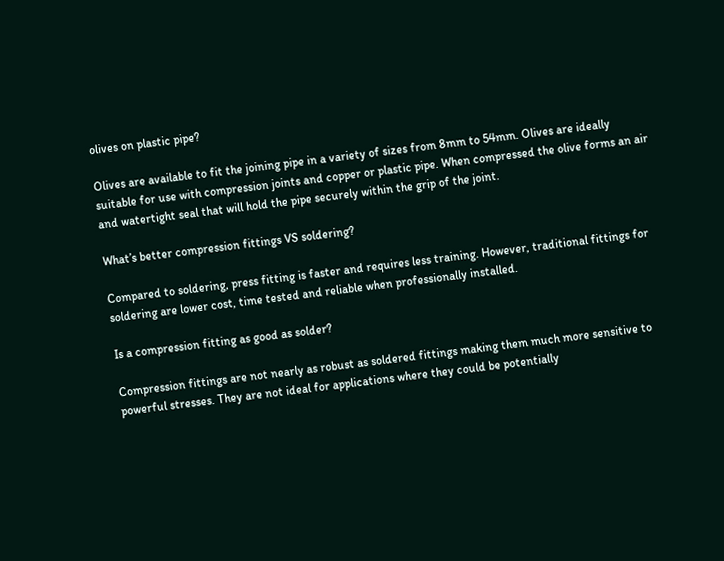olives on plastic pipe?

Olives are available to fit the joining pipe in a variety of sizes from 8mm to 54mm. Olives are ideally suitable for use with compression joints and copper or plastic pipe. When compressed the olive forms an air and watertight seal that will hold the pipe securely within the grip of the joint.

What’s better compression fittings VS soldering?

Compared to soldering, press fitting is faster and requires less training. However, traditional fittings for soldering are lower cost, time tested and reliable when professionally installed.

Is a compression fitting as good as solder?

Compression fittings are not nearly as robust as soldered fittings making them much more sensitive to powerful stresses. They are not ideal for applications where they could be potentially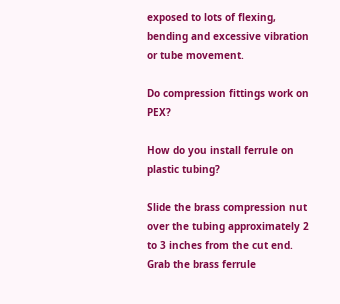exposed to lots of flexing, bending and excessive vibration or tube movement.

Do compression fittings work on PEX?

How do you install ferrule on plastic tubing?

Slide the brass compression nut over the tubing approximately 2 to 3 inches from the cut end. Grab the brass ferrule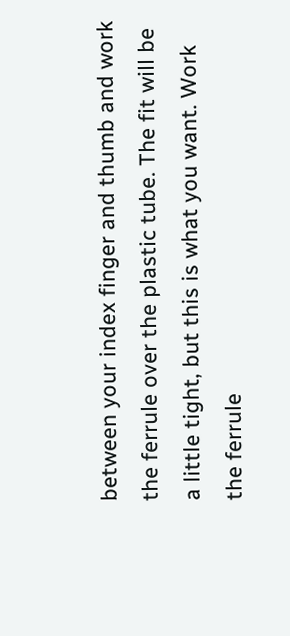between your index finger and thumb and work the ferrule over the plastic tube. The fit will be a little tight, but this is what you want. Work the ferrule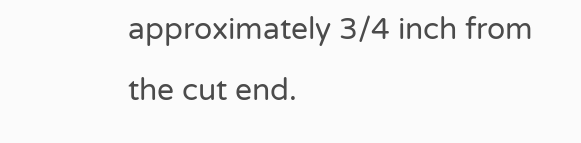approximately 3/4 inch from the cut end.